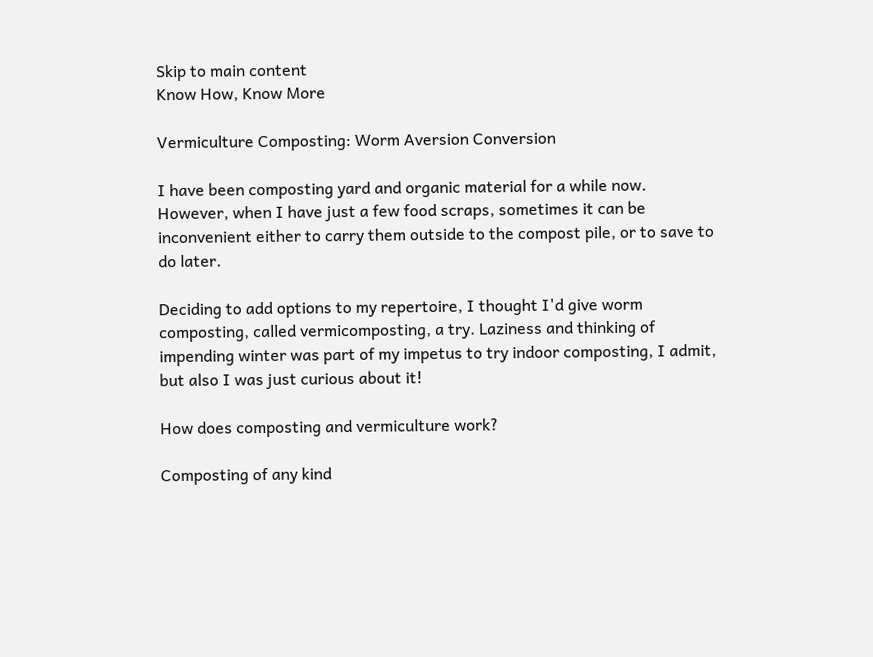Skip to main content
Know How, Know More

Vermiculture Composting: Worm Aversion Conversion

I have been composting yard and organic material for a while now. However, when I have just a few food scraps, sometimes it can be inconvenient either to carry them outside to the compost pile, or to save to do later.

Deciding to add options to my repertoire, I thought I'd give worm composting, called vermicomposting, a try. Laziness and thinking of impending winter was part of my impetus to try indoor composting, I admit, but also I was just curious about it!

How does composting and vermiculture work?

Composting of any kind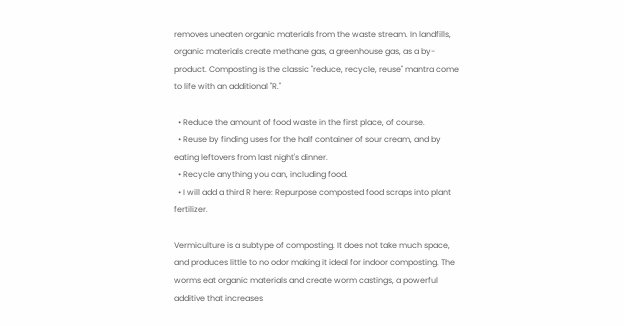removes uneaten organic materials from the waste stream. In landfills, organic materials create methane gas, a greenhouse gas, as a by-product. Composting is the classic "reduce, recycle, reuse" mantra come to life with an additional "R."

  • Reduce the amount of food waste in the first place, of course.
  • Reuse by finding uses for the half container of sour cream, and by eating leftovers from last night's dinner.
  • Recycle anything you can, including food.
  • I will add a third R here: Repurpose composted food scraps into plant fertilizer.

Vermiculture is a subtype of composting. It does not take much space, and produces little to no odor making it ideal for indoor composting. The worms eat organic materials and create worm castings, a powerful additive that increases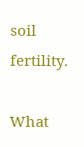soil fertility.

What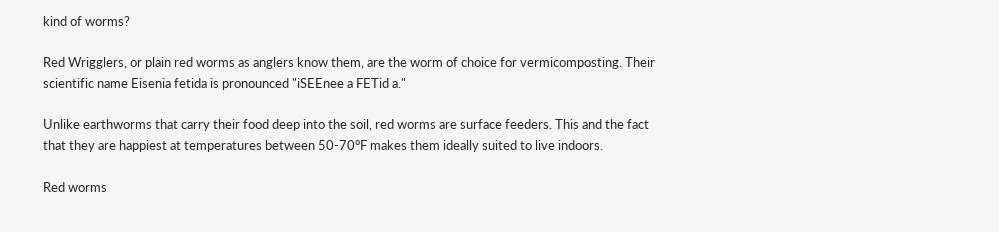kind of worms?

Red Wrigglers, or plain red worms as anglers know them, are the worm of choice for vermicomposting. Their scientific name Eisenia fetida is pronounced "iSEEnee a FETid a."

Unlike earthworms that carry their food deep into the soil, red worms are surface feeders. This and the fact that they are happiest at temperatures between 50-70°F makes them ideally suited to live indoors.

Red worms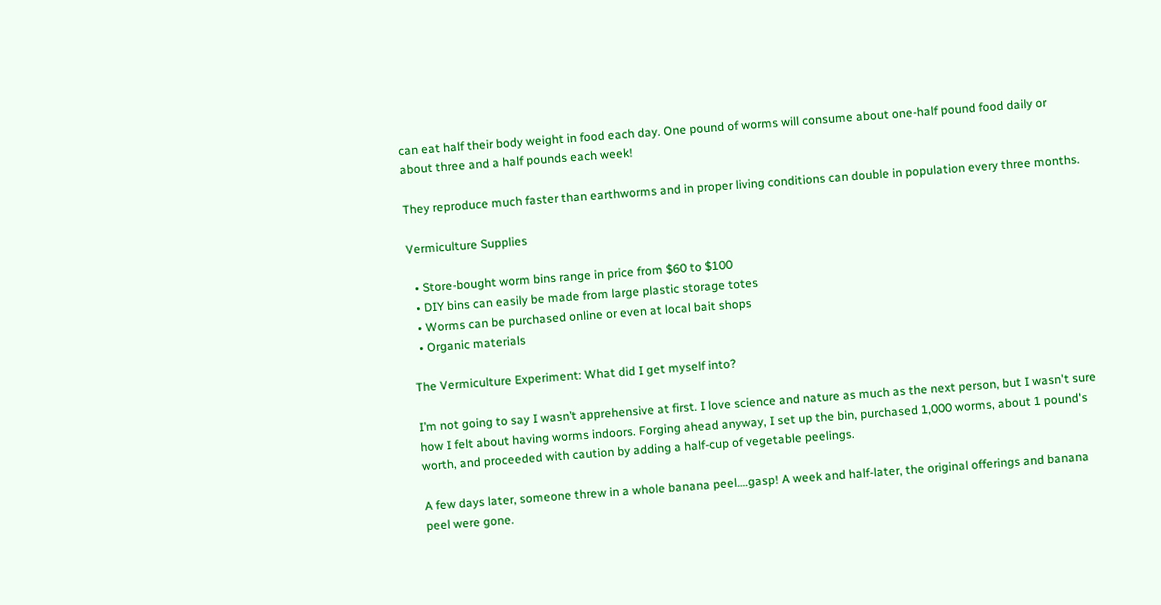can eat half their body weight in food each day. One pound of worms will consume about one-half pound food daily or about three and a half pounds each week!

They reproduce much faster than earthworms and in proper living conditions can double in population every three months.

Vermiculture Supplies

  • Store-bought worm bins range in price from $60 to $100
  • DIY bins can easily be made from large plastic storage totes
  • Worms can be purchased online or even at local bait shops
  • Organic materials

The Vermiculture Experiment: What did I get myself into?

I’m not going to say I wasn’t apprehensive at first. I love science and nature as much as the next person, but I wasn't sure how I felt about having worms indoors. Forging ahead anyway, I set up the bin, purchased 1,000 worms, about 1 pound's worth, and proceeded with caution by adding a half-cup of vegetable peelings.

A few days later, someone threw in a whole banana peel….gasp! A week and half-later, the original offerings and banana peel were gone.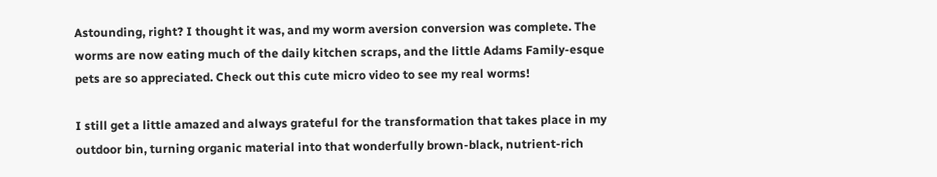Astounding, right? I thought it was, and my worm aversion conversion was complete. The worms are now eating much of the daily kitchen scraps, and the little Adams Family-esque pets are so appreciated. Check out this cute micro video to see my real worms!

I still get a little amazed and always grateful for the transformation that takes place in my outdoor bin, turning organic material into that wonderfully brown-black, nutrient-rich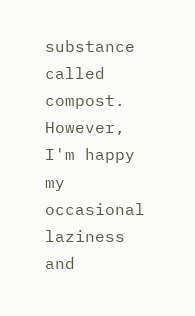substance called compost. However, I'm happy my occasional laziness and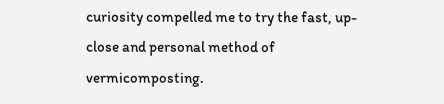curiosity compelled me to try the fast, up-close and personal method of vermicomposting.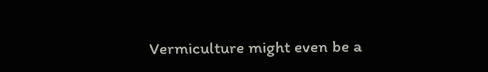Vermiculture might even be a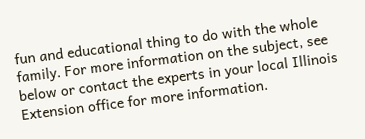fun and educational thing to do with the whole family. For more information on the subject, see below or contact the experts in your local Illinois Extension office for more information.